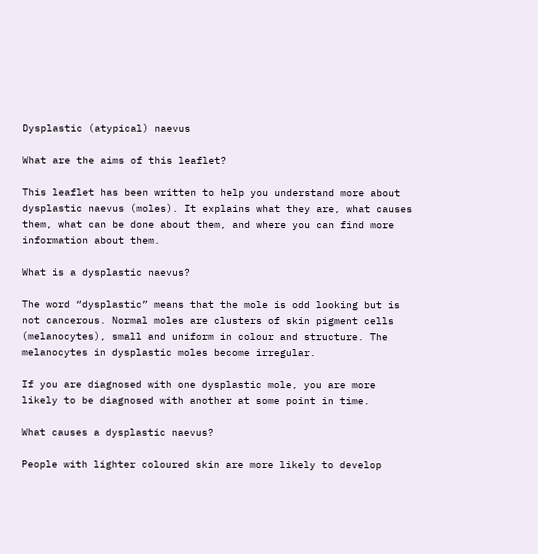Dysplastic (atypical) naevus

What are the aims of this leaflet?

This leaflet has been written to help you understand more about dysplastic naevus (moles). It explains what they are, what causes them, what can be done about them, and where you can find more information about them.

What is a dysplastic naevus?

The word “dysplastic” means that the mole is odd looking but is not cancerous. Normal moles are clusters of skin pigment cells (melanocytes), small and uniform in colour and structure. The melanocytes in dysplastic moles become irregular.

If you are diagnosed with one dysplastic mole, you are more likely to be diagnosed with another at some point in time.

What causes a dysplastic naevus?

People with lighter coloured skin are more likely to develop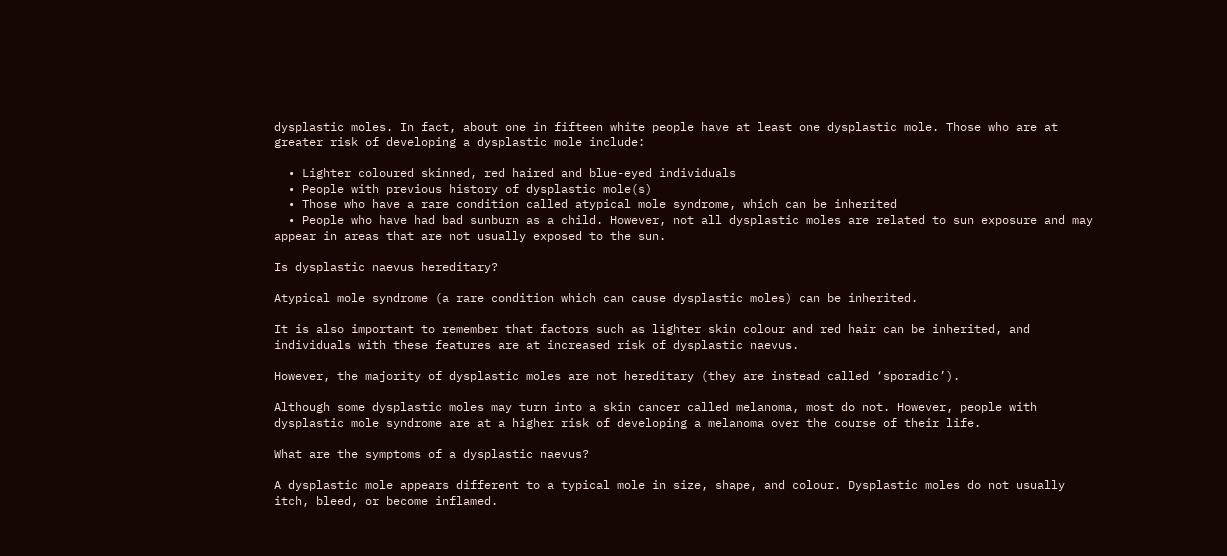dysplastic moles. In fact, about one in fifteen white people have at least one dysplastic mole. Those who are at greater risk of developing a dysplastic mole include:

  • Lighter coloured skinned, red haired and blue-eyed individuals
  • People with previous history of dysplastic mole(s)
  • Those who have a rare condition called atypical mole syndrome, which can be inherited
  • People who have had bad sunburn as a child. However, not all dysplastic moles are related to sun exposure and may appear in areas that are not usually exposed to the sun.

Is dysplastic naevus hereditary?

Atypical mole syndrome (a rare condition which can cause dysplastic moles) can be inherited.

It is also important to remember that factors such as lighter skin colour and red hair can be inherited, and individuals with these features are at increased risk of dysplastic naevus.

However, the majority of dysplastic moles are not hereditary (they are instead called ‘sporadic’).

Although some dysplastic moles may turn into a skin cancer called melanoma, most do not. However, people with dysplastic mole syndrome are at a higher risk of developing a melanoma over the course of their life.

What are the symptoms of a dysplastic naevus?

A dysplastic mole appears different to a typical mole in size, shape, and colour. Dysplastic moles do not usually itch, bleed, or become inflamed.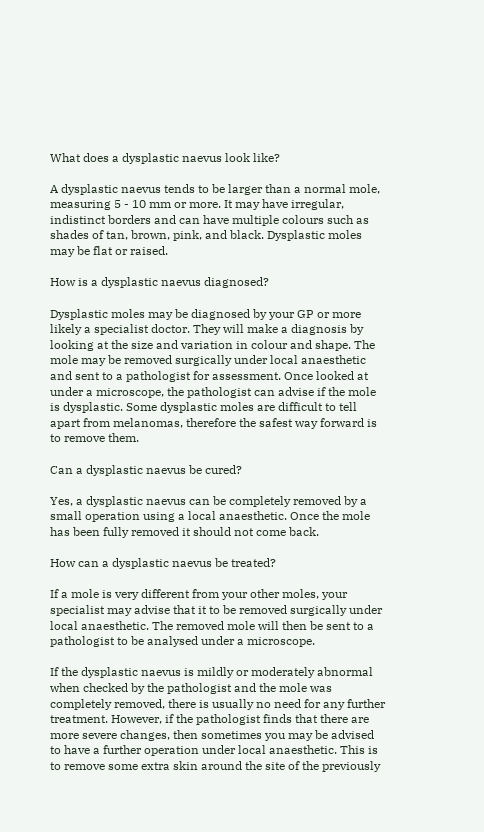What does a dysplastic naevus look like?

A dysplastic naevus tends to be larger than a normal mole, measuring 5 - 10 mm or more. It may have irregular, indistinct borders and can have multiple colours such as shades of tan, brown, pink, and black. Dysplastic moles may be flat or raised.

How is a dysplastic naevus diagnosed?

Dysplastic moles may be diagnosed by your GP or more likely a specialist doctor. They will make a diagnosis by looking at the size and variation in colour and shape. The mole may be removed surgically under local anaesthetic and sent to a pathologist for assessment. Once looked at under a microscope, the pathologist can advise if the mole is dysplastic. Some dysplastic moles are difficult to tell apart from melanomas, therefore the safest way forward is to remove them.

Can a dysplastic naevus be cured?

Yes, a dysplastic naevus can be completely removed by a small operation using a local anaesthetic. Once the mole has been fully removed it should not come back.

How can a dysplastic naevus be treated?

If a mole is very different from your other moles, your specialist may advise that it to be removed surgically under local anaesthetic. The removed mole will then be sent to a pathologist to be analysed under a microscope.

If the dysplastic naevus is mildly or moderately abnormal when checked by the pathologist and the mole was completely removed, there is usually no need for any further treatment. However, if the pathologist finds that there are more severe changes, then sometimes you may be advised to have a further operation under local anaesthetic. This is to remove some extra skin around the site of the previously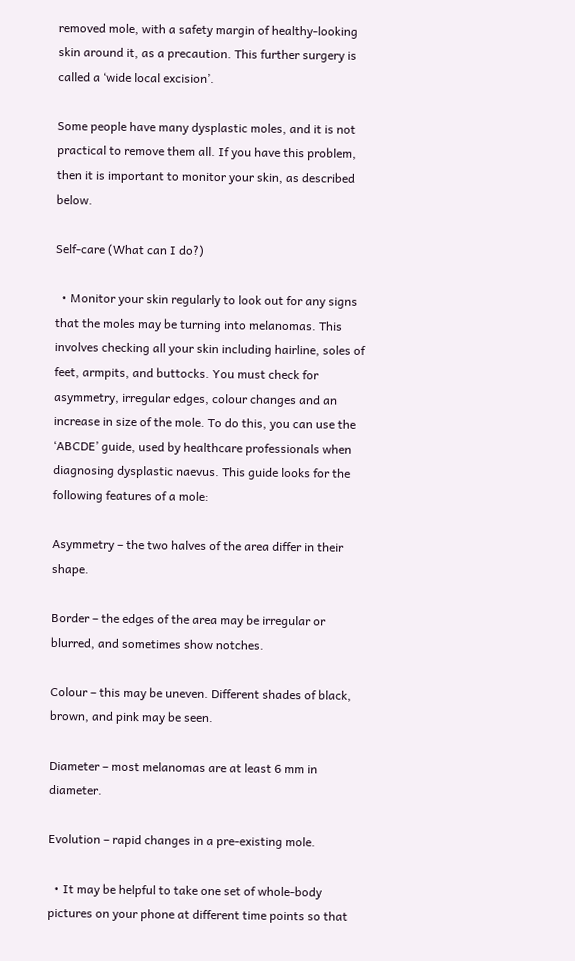removed mole, with a safety margin of healthy-looking skin around it, as a precaution. This further surgery is called a ‘wide local excision’.

Some people have many dysplastic moles, and it is not practical to remove them all. If you have this problem, then it is important to monitor your skin, as described below.

Self-care (What can I do?)

  • Monitor your skin regularly to look out for any signs that the moles may be turning into melanomas. This involves checking all your skin including hairline, soles of feet, armpits, and buttocks. You must check for asymmetry, irregular edges, colour changes and an increase in size of the mole. To do this, you can use the ‘ABCDE’ guide, used by healthcare professionals when diagnosing dysplastic naevus. This guide looks for the following features of a mole:

Asymmetry – the two halves of the area differ in their shape.

Border – the edges of the area may be irregular or blurred, and sometimes show notches.

Colour – this may be uneven. Different shades of black, brown, and pink may be seen.

Diameter – most melanomas are at least 6 mm in diameter.

Evolution – rapid changes in a pre-existing mole.

  • It may be helpful to take one set of whole-body pictures on your phone at different time points so that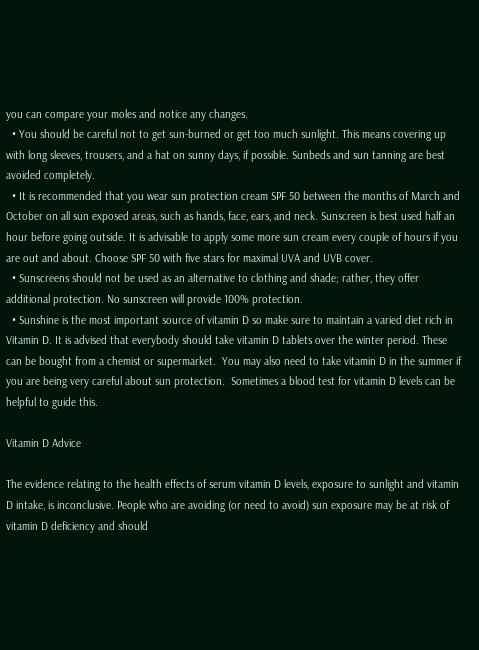you can compare your moles and notice any changes.
  • You should be careful not to get sun-burned or get too much sunlight. This means covering up with long sleeves, trousers, and a hat on sunny days, if possible. Sunbeds and sun tanning are best avoided completely.
  • It is recommended that you wear sun protection cream SPF 50 between the months of March and October on all sun exposed areas, such as hands, face, ears, and neck. Sunscreen is best used half an hour before going outside. It is advisable to apply some more sun cream every couple of hours if you are out and about. Choose SPF 50 with five stars for maximal UVA and UVB cover.
  • Sunscreens should not be used as an alternative to clothing and shade; rather, they offer additional protection. No sunscreen will provide 100% protection.
  • Sunshine is the most important source of vitamin D so make sure to maintain a varied diet rich in Vitamin D. It is advised that everybody should take vitamin D tablets over the winter period. These can be bought from a chemist or supermarket.  You may also need to take vitamin D in the summer if you are being very careful about sun protection.  Sometimes a blood test for vitamin D levels can be helpful to guide this.

Vitamin D Advice

The evidence relating to the health effects of serum vitamin D levels, exposure to sunlight and vitamin D intake, is inconclusive. People who are avoiding (or need to avoid) sun exposure may be at risk of vitamin D deficiency and should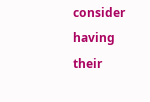consider having their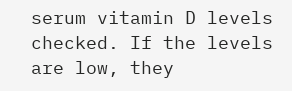serum vitamin D levels checked. If the levels are low, they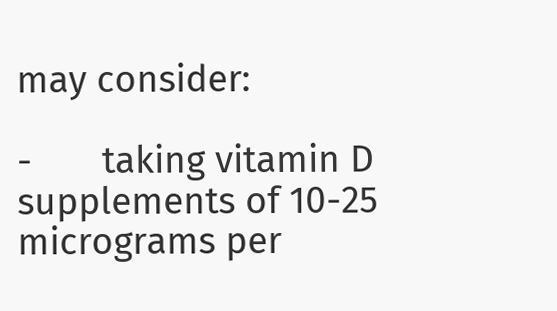may consider:

-       taking vitamin D supplements of 10-25 micrograms per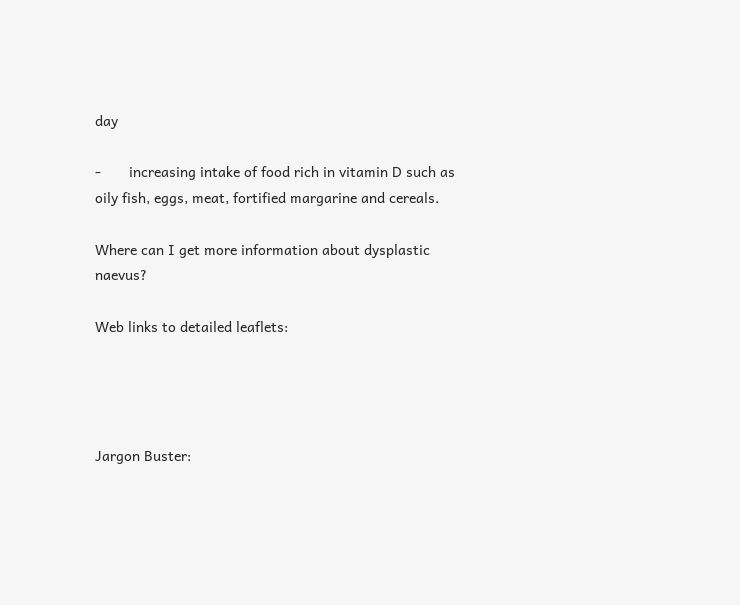day

-       increasing intake of food rich in vitamin D such as oily fish, eggs, meat, fortified margarine and cereals.

Where can I get more information about dysplastic naevus?

Web links to detailed leaflets:




Jargon Buster: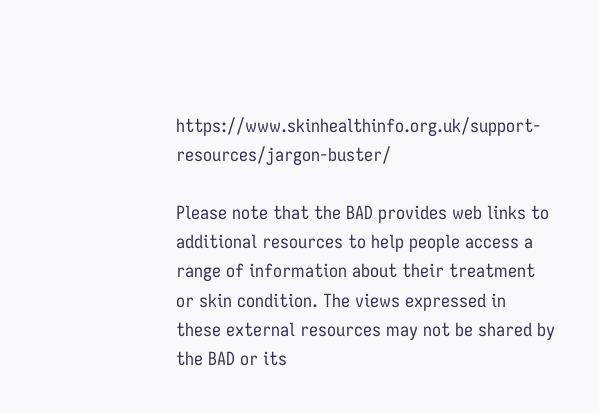https://www.skinhealthinfo.org.uk/support-resources/jargon-buster/

Please note that the BAD provides web links to additional resources to help people access a range of information about their treatment or skin condition. The views expressed in these external resources may not be shared by the BAD or its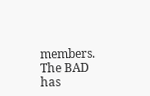members. The BAD has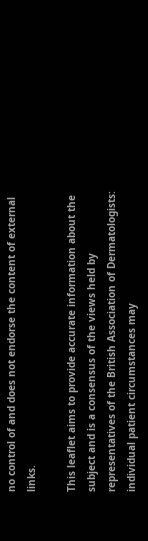no control of and does not endorse the content of external links.

This leaflet aims to provide accurate information about the subject and is a consensus of the views held by representatives of the British Association of Dermatologists: individual patient circumstances may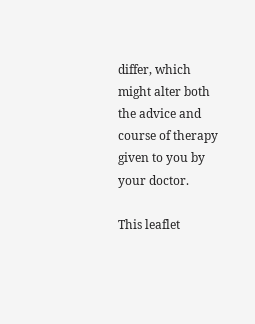differ, which might alter both the advice and course of therapy given to you by your doctor.

This leaflet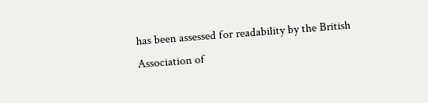has been assessed for readability by the British Association of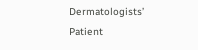Dermatologists’ Patient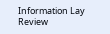Information Lay Review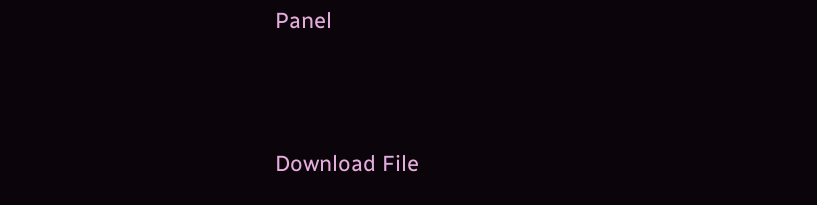Panel




Download File